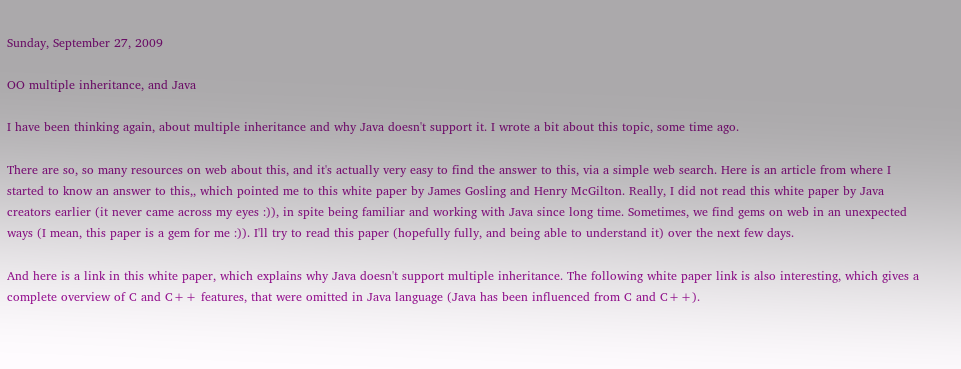Sunday, September 27, 2009

OO multiple inheritance, and Java

I have been thinking again, about multiple inheritance and why Java doesn't support it. I wrote a bit about this topic, some time ago.

There are so, so many resources on web about this, and it's actually very easy to find the answer to this, via a simple web search. Here is an article from where I started to know an answer to this,, which pointed me to this white paper by James Gosling and Henry McGilton. Really, I did not read this white paper by Java creators earlier (it never came across my eyes :)), in spite being familiar and working with Java since long time. Sometimes, we find gems on web in an unexpected ways (I mean, this paper is a gem for me :)). I'll try to read this paper (hopefully fully, and being able to understand it) over the next few days.

And here is a link in this white paper, which explains why Java doesn't support multiple inheritance. The following white paper link is also interesting, which gives a complete overview of C and C++ features, that were omitted in Java language (Java has been influenced from C and C++).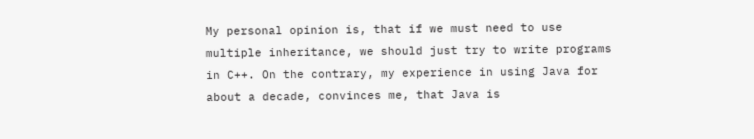My personal opinion is, that if we must need to use multiple inheritance, we should just try to write programs in C++. On the contrary, my experience in using Java for about a decade, convinces me, that Java is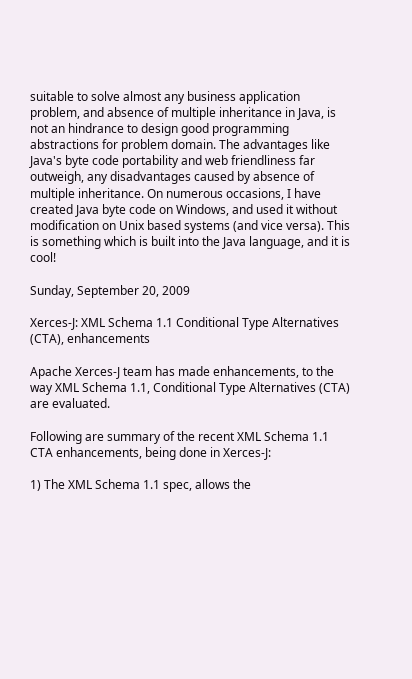suitable to solve almost any business application problem, and absence of multiple inheritance in Java, is not an hindrance to design good programming abstractions for problem domain. The advantages like Java's byte code portability and web friendliness far outweigh, any disadvantages caused by absence of multiple inheritance. On numerous occasions, I have created Java byte code on Windows, and used it without modification on Unix based systems (and vice versa). This is something which is built into the Java language, and it is cool!

Sunday, September 20, 2009

Xerces-J: XML Schema 1.1 Conditional Type Alternatives (CTA), enhancements

Apache Xerces-J team has made enhancements, to the way XML Schema 1.1, Conditional Type Alternatives (CTA) are evaluated.

Following are summary of the recent XML Schema 1.1 CTA enhancements, being done in Xerces-J:

1) The XML Schema 1.1 spec, allows the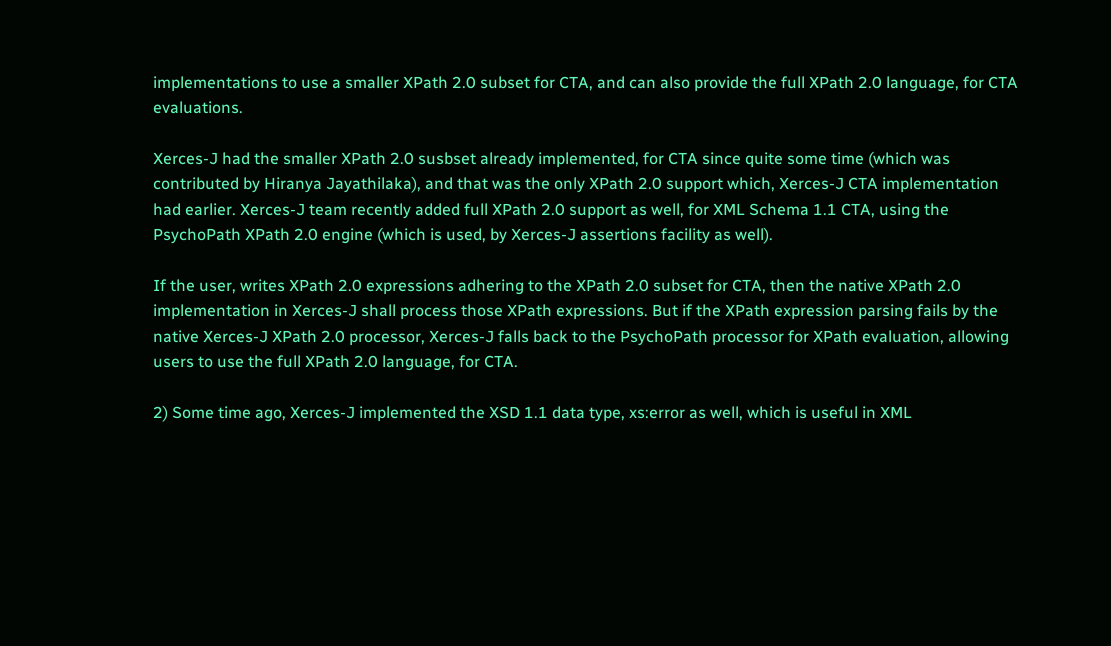implementations to use a smaller XPath 2.0 subset for CTA, and can also provide the full XPath 2.0 language, for CTA evaluations.

Xerces-J had the smaller XPath 2.0 susbset already implemented, for CTA since quite some time (which was contributed by Hiranya Jayathilaka), and that was the only XPath 2.0 support which, Xerces-J CTA implementation had earlier. Xerces-J team recently added full XPath 2.0 support as well, for XML Schema 1.1 CTA, using the PsychoPath XPath 2.0 engine (which is used, by Xerces-J assertions facility as well).

If the user, writes XPath 2.0 expressions adhering to the XPath 2.0 subset for CTA, then the native XPath 2.0 implementation in Xerces-J shall process those XPath expressions. But if the XPath expression parsing fails by the native Xerces-J XPath 2.0 processor, Xerces-J falls back to the PsychoPath processor for XPath evaluation, allowing users to use the full XPath 2.0 language, for CTA.

2) Some time ago, Xerces-J implemented the XSD 1.1 data type, xs:error as well, which is useful in XML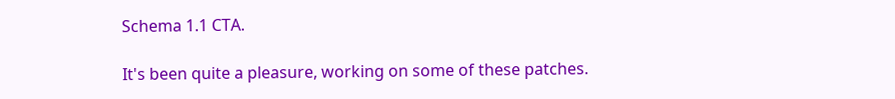Schema 1.1 CTA.

It's been quite a pleasure, working on some of these patches.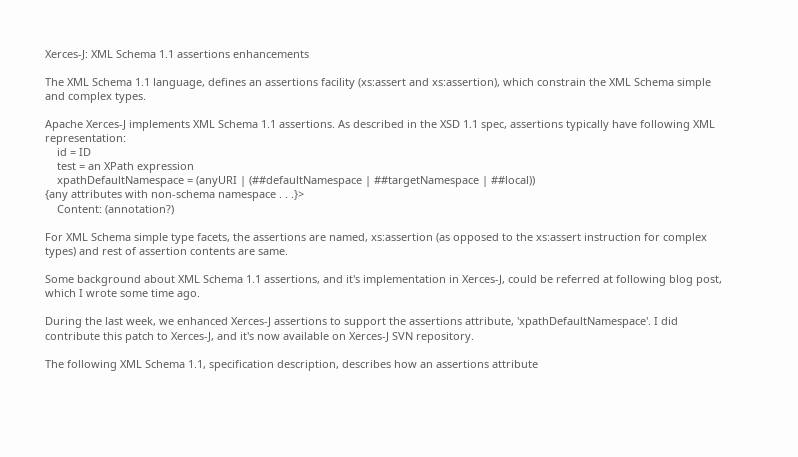Xerces-J: XML Schema 1.1 assertions enhancements

The XML Schema 1.1 language, defines an assertions facility (xs:assert and xs:assertion), which constrain the XML Schema simple and complex types.

Apache Xerces-J implements XML Schema 1.1 assertions. As described in the XSD 1.1 spec, assertions typically have following XML representation:
    id = ID
    test = an XPath expression
    xpathDefaultNamespace = (anyURI | (##defaultNamespace | ##targetNamespace | ##local))
{any attributes with non-schema namespace . . .}>
    Content: (annotation?)

For XML Schema simple type facets, the assertions are named, xs:assertion (as opposed to the xs:assert instruction for complex types) and rest of assertion contents are same.

Some background about XML Schema 1.1 assertions, and it's implementation in Xerces-J, could be referred at following blog post, which I wrote some time ago.

During the last week, we enhanced Xerces-J assertions to support the assertions attribute, 'xpathDefaultNamespace'. I did contribute this patch to Xerces-J, and it's now available on Xerces-J SVN repository.

The following XML Schema 1.1, specification description, describes how an assertions attribute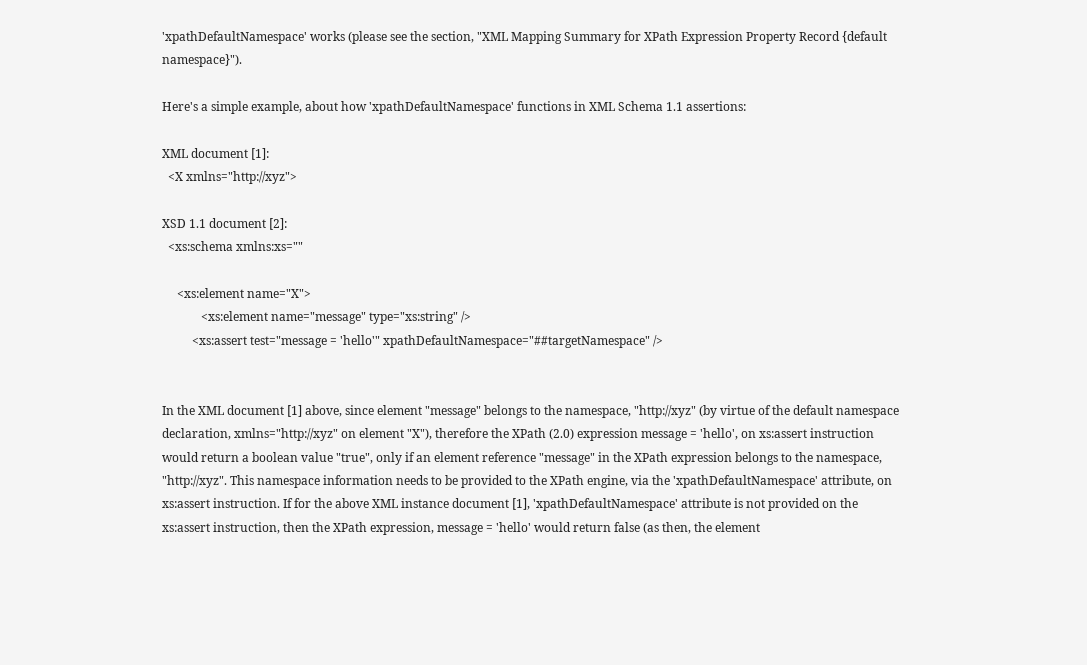'xpathDefaultNamespace' works (please see the section, "XML Mapping Summary for XPath Expression Property Record {default namespace}").

Here's a simple example, about how 'xpathDefaultNamespace' functions in XML Schema 1.1 assertions:

XML document [1]:
  <X xmlns="http://xyz">

XSD 1.1 document [2]:
  <xs:schema xmlns:xs=""

     <xs:element name="X">
             <xs:element name="message" type="xs:string" />
          <xs:assert test="message = 'hello'" xpathDefaultNamespace="##targetNamespace" />


In the XML document [1] above, since element "message" belongs to the namespace, "http://xyz" (by virtue of the default namespace declaration, xmlns="http://xyz" on element "X"), therefore the XPath (2.0) expression message = 'hello', on xs:assert instruction would return a boolean value "true", only if an element reference "message" in the XPath expression belongs to the namespace, "http://xyz". This namespace information needs to be provided to the XPath engine, via the 'xpathDefaultNamespace' attribute, on xs:assert instruction. If for the above XML instance document [1], 'xpathDefaultNamespace' attribute is not provided on the xs:assert instruction, then the XPath expression, message = 'hello' would return false (as then, the element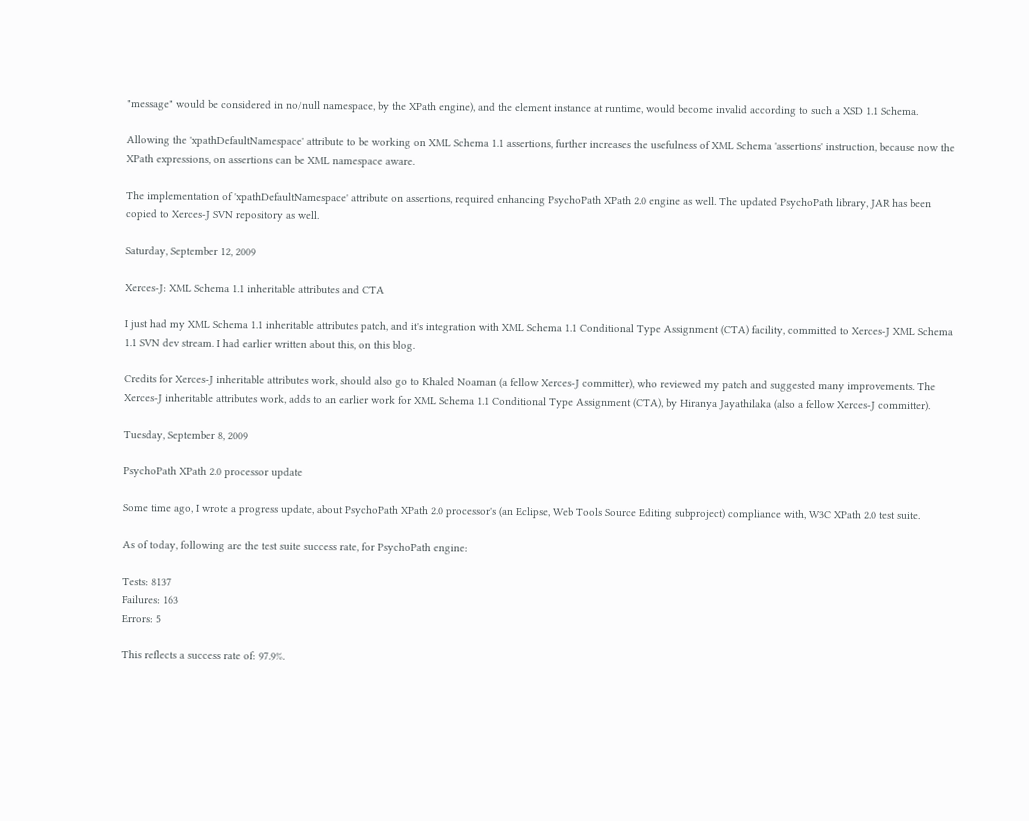"message" would be considered in no/null namespace, by the XPath engine), and the element instance at runtime, would become invalid according to such a XSD 1.1 Schema.

Allowing the 'xpathDefaultNamespace' attribute to be working on XML Schema 1.1 assertions, further increases the usefulness of XML Schema 'assertions' instruction, because now the XPath expressions, on assertions can be XML namespace aware.

The implementation of 'xpathDefaultNamespace' attribute on assertions, required enhancing PsychoPath XPath 2.0 engine as well. The updated PsychoPath library, JAR has been copied to Xerces-J SVN repository as well.

Saturday, September 12, 2009

Xerces-J: XML Schema 1.1 inheritable attributes and CTA

I just had my XML Schema 1.1 inheritable attributes patch, and it's integration with XML Schema 1.1 Conditional Type Assignment (CTA) facility, committed to Xerces-J XML Schema 1.1 SVN dev stream. I had earlier written about this, on this blog.

Credits for Xerces-J inheritable attributes work, should also go to Khaled Noaman (a fellow Xerces-J committer), who reviewed my patch and suggested many improvements. The Xerces-J inheritable attributes work, adds to an earlier work for XML Schema 1.1 Conditional Type Assignment (CTA), by Hiranya Jayathilaka (also a fellow Xerces-J committer).

Tuesday, September 8, 2009

PsychoPath XPath 2.0 processor update

Some time ago, I wrote a progress update, about PsychoPath XPath 2.0 processor's (an Eclipse, Web Tools Source Editing subproject) compliance with, W3C XPath 2.0 test suite.

As of today, following are the test suite success rate, for PsychoPath engine:

Tests: 8137
Failures: 163
Errors: 5

This reflects a success rate of: 97.9%.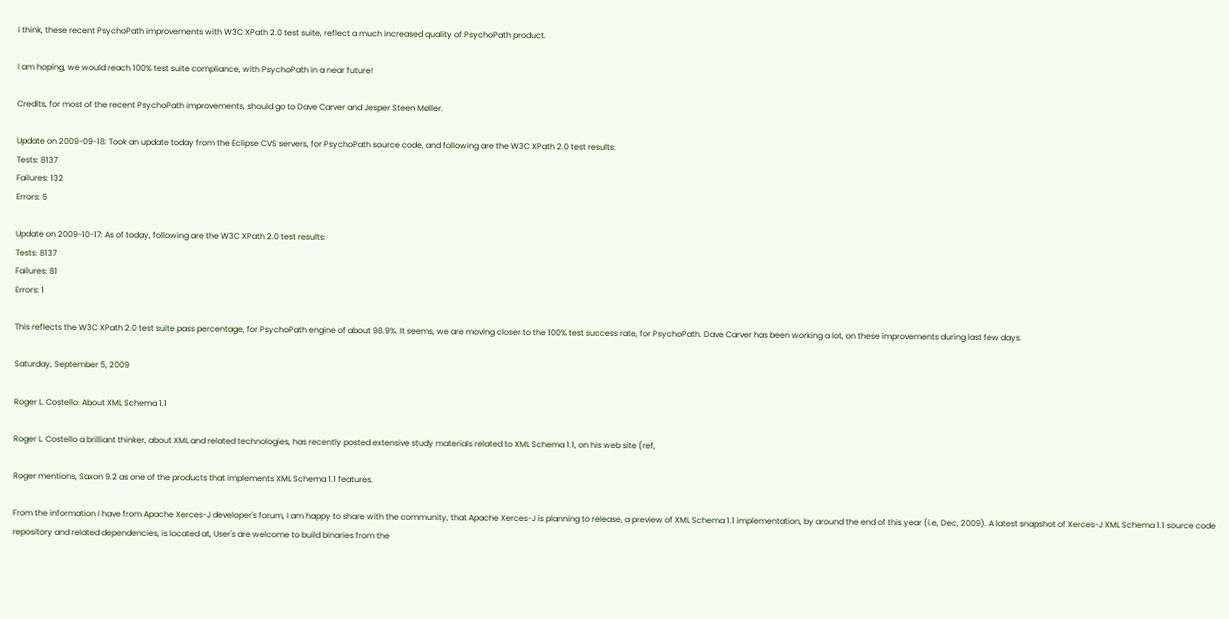I think, these recent PsychoPath improvements with W3C XPath 2.0 test suite, reflect a much increased quality of PsychoPath product.

I am hoping, we would reach 100% test suite compliance, with PsychoPath in a near future!

Credits, for most of the recent PsychoPath improvements, should go to Dave Carver and Jesper Steen Møller.

Update on 2009-09-18: Took an update today from the Eclipse CVS servers, for PsychoPath source code, and following are the W3C XPath 2.0 test results:
Tests: 8137
Failures: 132
Errors: 5

Update on 2009-10-17: As of today, following are the W3C XPath 2.0 test results:
Tests: 8137
Failures: 81
Errors: 1

This reflects the W3C XPath 2.0 test suite pass percentage, for PsychoPath engine of about 98.9%. It seems, we are moving closer to the 100% test success rate, for PsychoPath. Dave Carver has been working a lot, on these improvements during last few days.

Saturday, September 5, 2009

Roger L. Costello: About XML Schema 1.1

Roger L. Costello a brilliant thinker, about XML and related technologies, has recently posted extensive study materials related to XML Schema 1.1, on his web site (ref,

Roger mentions, Saxon 9.2 as one of the products that implements XML Schema 1.1 features.

From the information I have from Apache Xerces-J developer's forum, I am happy to share with the community, that Apache Xerces-J is planning to release, a preview of XML Schema 1.1 implementation, by around the end of this year (i.e, Dec, 2009). A latest snapshot of Xerces-J XML Schema 1.1 source code repository and related dependencies, is located at, User's are welcome to build binaries from the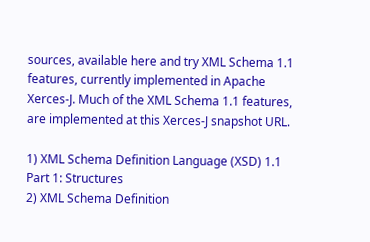sources, available here and try XML Schema 1.1 features, currently implemented in Apache Xerces-J. Much of the XML Schema 1.1 features, are implemented at this Xerces-J snapshot URL.

1) XML Schema Definition Language (XSD) 1.1 Part 1: Structures
2) XML Schema Definition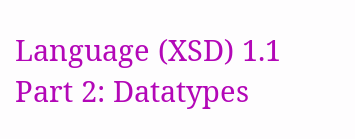Language (XSD) 1.1 Part 2: Datatypes